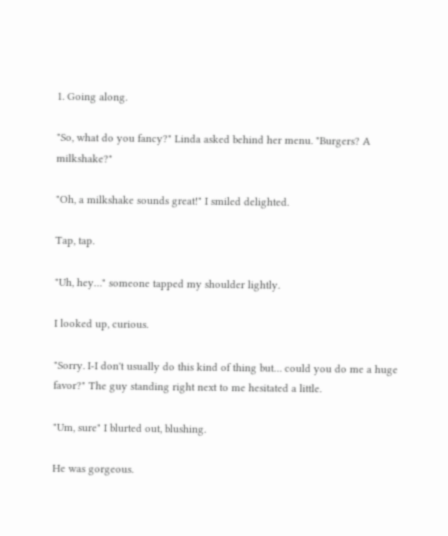1. Going along.

"So, what do you fancy?" Linda asked behind her menu. "Burgers? A milkshake?"

"Oh, a milkshake sounds great!" I smiled delighted.

Tap, tap.

"Uh, hey…" someone tapped my shoulder lightly.

I looked up, curious.

"Sorry. I-I don't usually do this kind of thing but… could you do me a huge favor?" The guy standing right next to me hesitated a little.

"Um, sure" I blurted out, blushing.

He was gorgeous.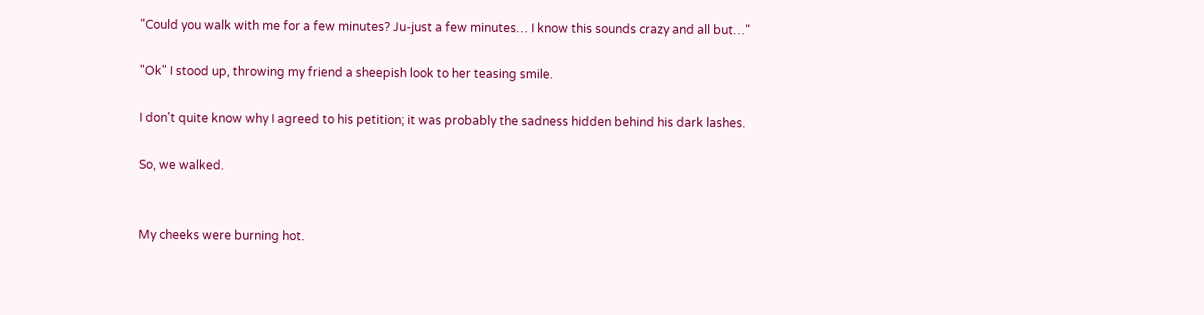"Could you walk with me for a few minutes? Ju-just a few minutes… I know this sounds crazy and all but…"

"Ok" I stood up, throwing my friend a sheepish look to her teasing smile.

I don't quite know why I agreed to his petition; it was probably the sadness hidden behind his dark lashes.

So, we walked.


My cheeks were burning hot.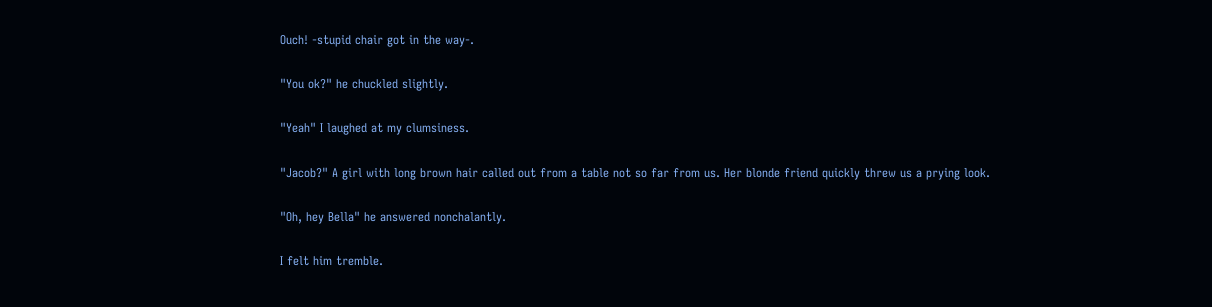Ouch! -stupid chair got in the way-.

"You ok?" he chuckled slightly.

"Yeah" I laughed at my clumsiness.

"Jacob?" A girl with long brown hair called out from a table not so far from us. Her blonde friend quickly threw us a prying look.

"Oh, hey Bella" he answered nonchalantly.

I felt him tremble.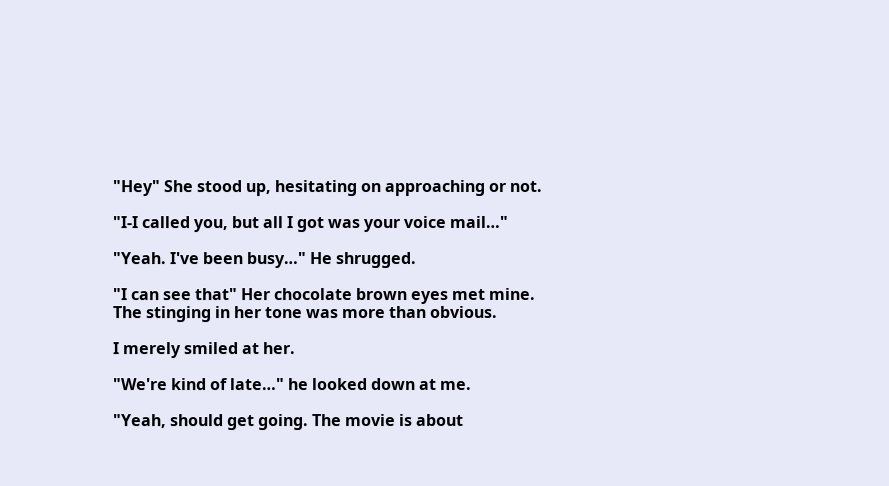"Hey" She stood up, hesitating on approaching or not.

"I-I called you, but all I got was your voice mail…"

"Yeah. I've been busy…" He shrugged.

"I can see that" Her chocolate brown eyes met mine. The stinging in her tone was more than obvious.

I merely smiled at her.

"We're kind of late…" he looked down at me.

"Yeah, should get going. The movie is about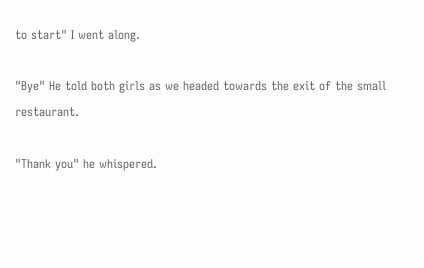to start" I went along.

"Bye" He told both girls as we headed towards the exit of the small restaurant.

"Thank you" he whispered.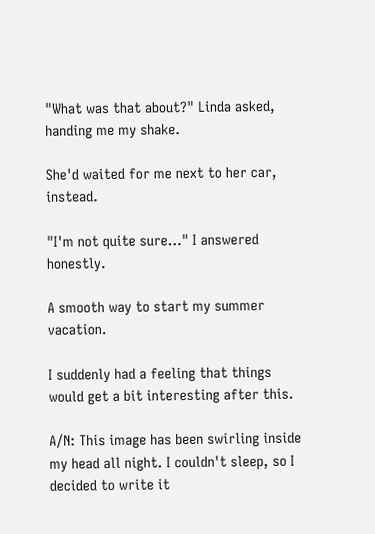"What was that about?" Linda asked, handing me my shake.

She'd waited for me next to her car, instead.

"I'm not quite sure…" I answered honestly.

A smooth way to start my summer vacation.

I suddenly had a feeling that things would get a bit interesting after this.

A/N: This image has been swirling inside my head all night. I couldn't sleep, so I decided to write it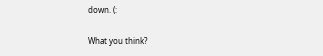down. (:

What you think?